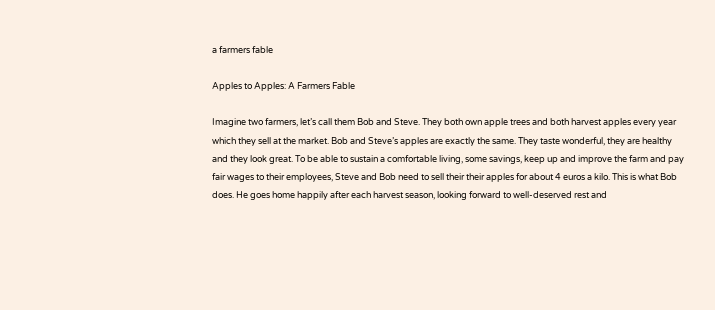a farmers fable

Apples to Apples: A Farmers Fable

Imagine two farmers, let’s call them Bob and Steve. They both own apple trees and both harvest apples every year which they sell at the market. Bob and Steve’s apples are exactly the same. They taste wonderful, they are healthy and they look great. To be able to sustain a comfortable living, some savings, keep up and improve the farm and pay fair wages to their employees, Steve and Bob need to sell their their apples for about 4 euros a kilo. This is what Bob does. He goes home happily after each harvest season, looking forward to well-deserved rest and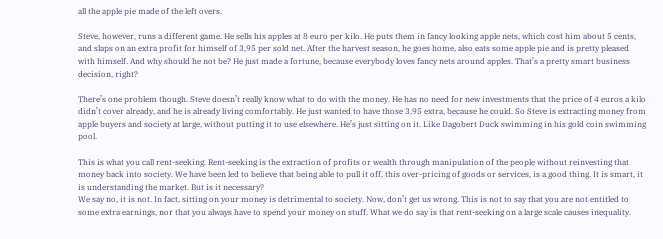all the apple pie made of the left overs.

Steve, however, runs a different game. He sells his apples at 8 euro per kilo. He puts them in fancy looking apple nets, which cost him about 5 cents, and slaps on an extra profit for himself of 3,95 per sold net. After the harvest season, he goes home, also eats some apple pie and is pretty pleased with himself. And why should he not be? He just made a fortune, because everybody loves fancy nets around apples. That’s a pretty smart business decision, right?

There’s one problem though. Steve doesn’t really know what to do with the money. He has no need for new investments that the price of 4 euros a kilo didn’t cover already, and he is already living comfortably. He just wanted to have those 3,95 extra, because he could. So Steve is extracting money from apple buyers and society at large, without putting it to use elsewhere. He’s just sitting on it. Like Dagobert Duck swimming in his gold coin swimming pool.

This is what you call rent-seeking. Rent-seeking is the extraction of profits or wealth through manipulation of the people without reinvesting that money back into society. We have been led to believe that being able to pull it off, this over-pricing of goods or services, is a good thing. It is smart, it is understanding the market. But is it necessary?
We say no, it is not. In fact, sitting on your money is detrimental to society. Now, don’t get us wrong. This is not to say that you are not entitled to some extra earnings, nor that you always have to spend your money on stuff. What we do say is that rent-seeking on a large scale causes inequality.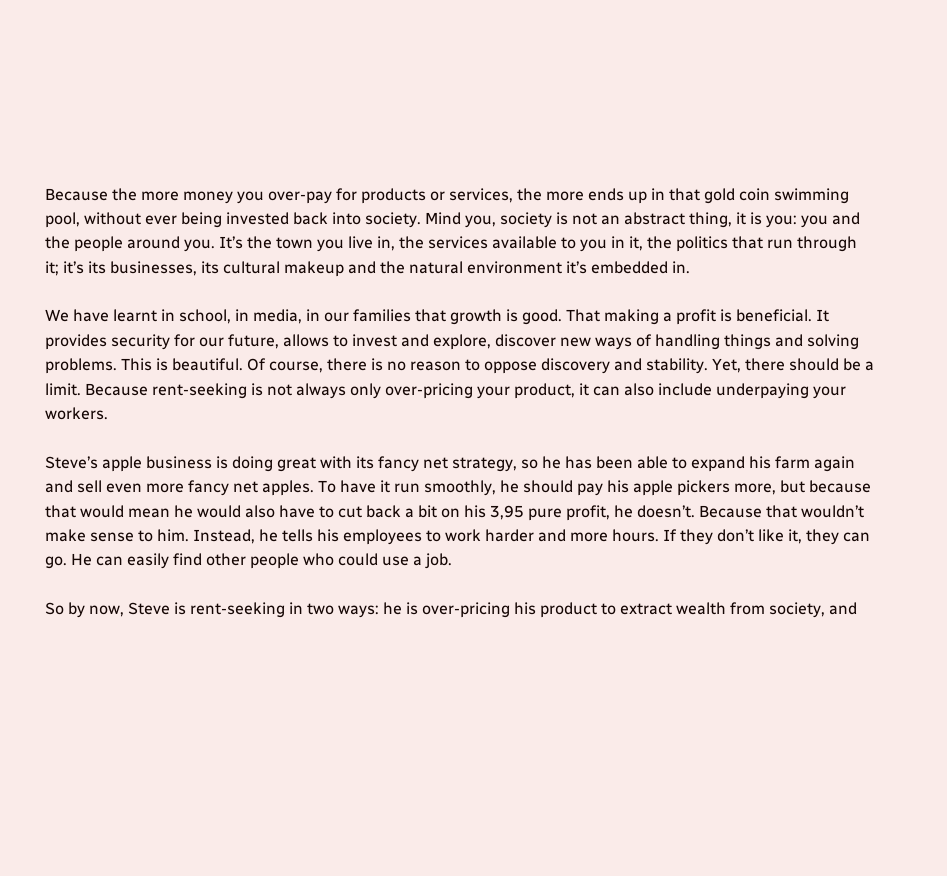Because the more money you over-pay for products or services, the more ends up in that gold coin swimming pool, without ever being invested back into society. Mind you, society is not an abstract thing, it is you: you and the people around you. It’s the town you live in, the services available to you in it, the politics that run through it; it’s its businesses, its cultural makeup and the natural environment it’s embedded in.

We have learnt in school, in media, in our families that growth is good. That making a profit is beneficial. It provides security for our future, allows to invest and explore, discover new ways of handling things and solving problems. This is beautiful. Of course, there is no reason to oppose discovery and stability. Yet, there should be a limit. Because rent-seeking is not always only over-pricing your product, it can also include underpaying your workers.

Steve’s apple business is doing great with its fancy net strategy, so he has been able to expand his farm again and sell even more fancy net apples. To have it run smoothly, he should pay his apple pickers more, but because that would mean he would also have to cut back a bit on his 3,95 pure profit, he doesn’t. Because that wouldn’t make sense to him. Instead, he tells his employees to work harder and more hours. If they don’t like it, they can go. He can easily find other people who could use a job.

So by now, Steve is rent-seeking in two ways: he is over-pricing his product to extract wealth from society, and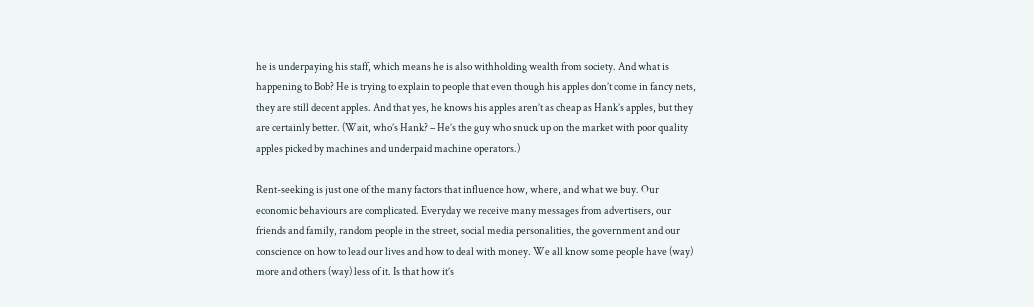he is underpaying his staff, which means he is also withholding wealth from society. And what is happening to Bob? He is trying to explain to people that even though his apples don’t come in fancy nets, they are still decent apples. And that yes, he knows his apples aren’t as cheap as Hank’s apples, but they are certainly better. (Wait, who’s Hank? – He’s the guy who snuck up on the market with poor quality apples picked by machines and underpaid machine operators.)

Rent-seeking is just one of the many factors that influence how, where, and what we buy. Our economic behaviours are complicated. Everyday we receive many messages from advertisers, our friends and family, random people in the street, social media personalities, the government and our conscience on how to lead our lives and how to deal with money. We all know some people have (way) more and others (way) less of it. Is that how it’s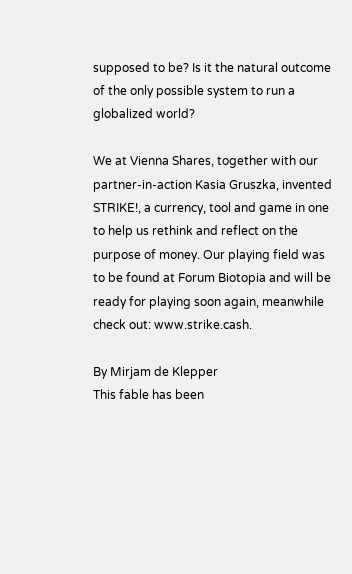supposed to be? Is it the natural outcome of the only possible system to run a globalized world?

We at Vienna Shares, together with our partner-in-action Kasia Gruszka, invented STRIKE!, a currency, tool and game in one to help us rethink and reflect on the purpose of money. Our playing field was to be found at Forum Biotopia and will be ready for playing soon again, meanwhile check out: www.strike.cash.

By Mirjam de Klepper
This fable has been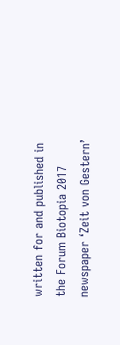written for and published in the Forum Biotopia 2017 newspaper ‘Zeit von Gestern’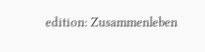edition: Zusammenleben